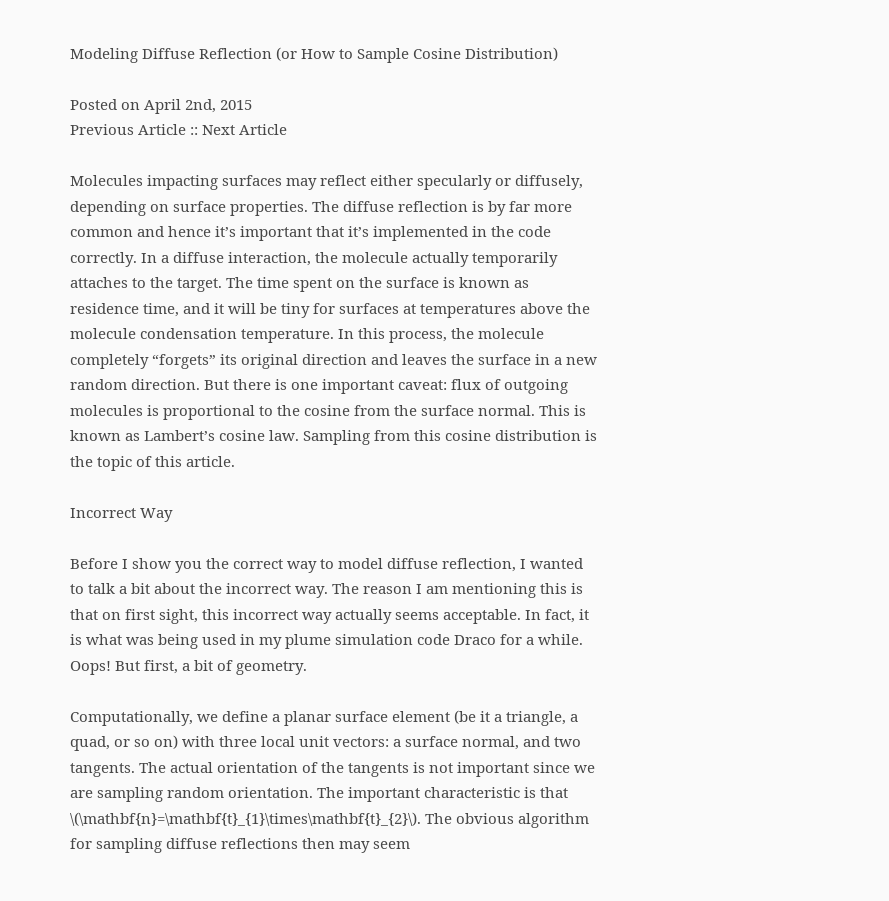Modeling Diffuse Reflection (or How to Sample Cosine Distribution)

Posted on April 2nd, 2015
Previous Article :: Next Article

Molecules impacting surfaces may reflect either specularly or diffusely, depending on surface properties. The diffuse reflection is by far more common and hence it’s important that it’s implemented in the code correctly. In a diffuse interaction, the molecule actually temporarily attaches to the target. The time spent on the surface is known as residence time, and it will be tiny for surfaces at temperatures above the molecule condensation temperature. In this process, the molecule completely “forgets” its original direction and leaves the surface in a new random direction. But there is one important caveat: flux of outgoing molecules is proportional to the cosine from the surface normal. This is known as Lambert’s cosine law. Sampling from this cosine distribution is the topic of this article.

Incorrect Way

Before I show you the correct way to model diffuse reflection, I wanted to talk a bit about the incorrect way. The reason I am mentioning this is that on first sight, this incorrect way actually seems acceptable. In fact, it is what was being used in my plume simulation code Draco for a while. Oops! But first, a bit of geometry.

Computationally, we define a planar surface element (be it a triangle, a quad, or so on) with three local unit vectors: a surface normal, and two tangents. The actual orientation of the tangents is not important since we are sampling random orientation. The important characteristic is that \(\mathbf{n}=\mathbf{t}_{1}\times\mathbf{t}_{2}\). The obvious algorithm for sampling diffuse reflections then may seem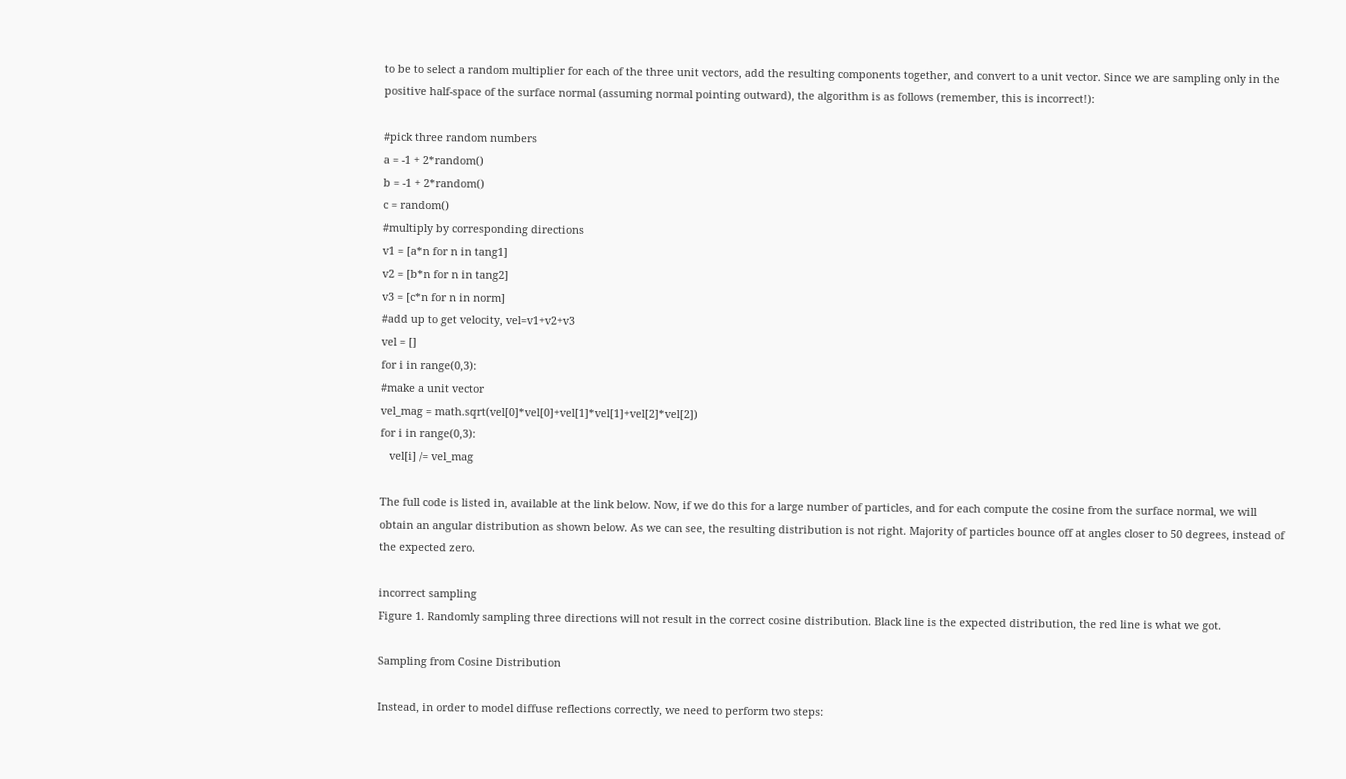to be to select a random multiplier for each of the three unit vectors, add the resulting components together, and convert to a unit vector. Since we are sampling only in the positive half-space of the surface normal (assuming normal pointing outward), the algorithm is as follows (remember, this is incorrect!):

#pick three random numbers
a = -1 + 2*random()
b = -1 + 2*random()
c = random()
#multiply by corresponding directions
v1 = [a*n for n in tang1]
v2 = [b*n for n in tang2]
v3 = [c*n for n in norm]
#add up to get velocity, vel=v1+v2+v3
vel = []
for i in range(0,3):
#make a unit vector
vel_mag = math.sqrt(vel[0]*vel[0]+vel[1]*vel[1]+vel[2]*vel[2])
for i in range(0,3):
   vel[i] /= vel_mag

The full code is listed in, available at the link below. Now, if we do this for a large number of particles, and for each compute the cosine from the surface normal, we will obtain an angular distribution as shown below. As we can see, the resulting distribution is not right. Majority of particles bounce off at angles closer to 50 degrees, instead of the expected zero.

incorrect sampling
Figure 1. Randomly sampling three directions will not result in the correct cosine distribution. Black line is the expected distribution, the red line is what we got.

Sampling from Cosine Distribution

Instead, in order to model diffuse reflections correctly, we need to perform two steps: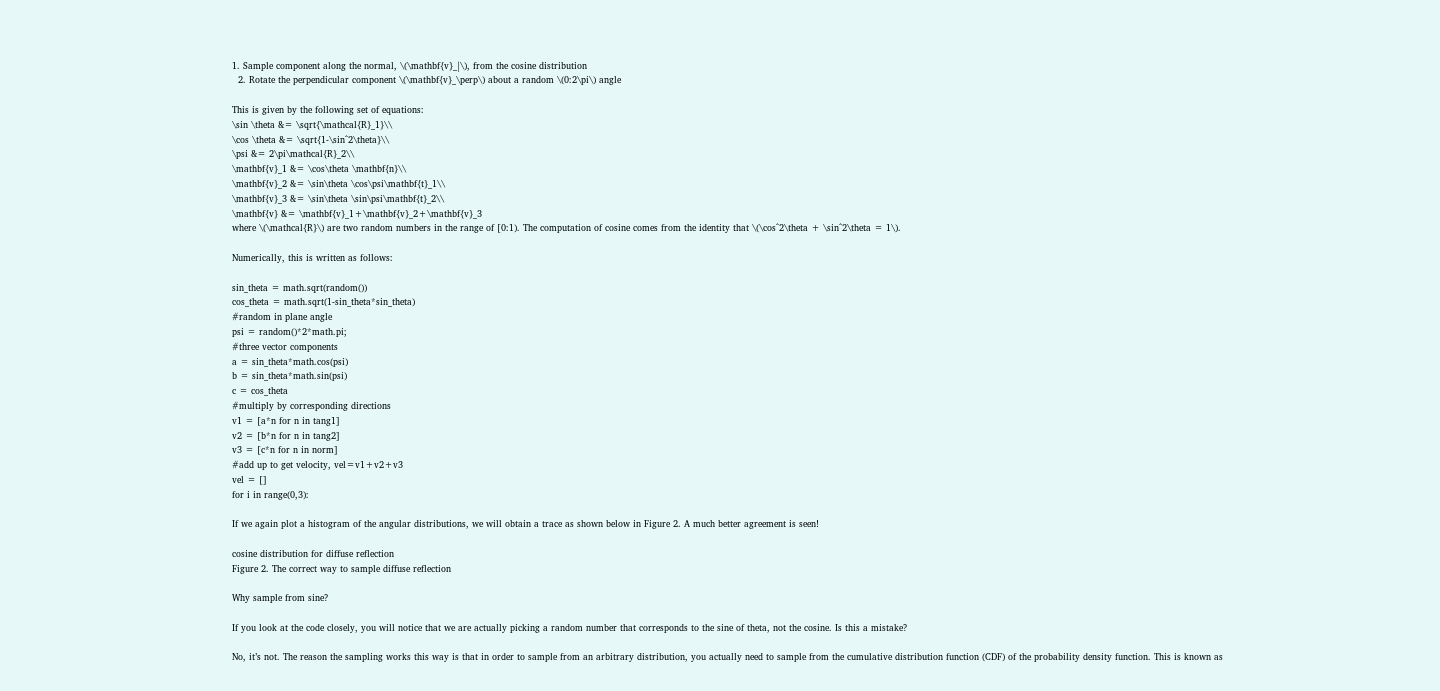1. Sample component along the normal, \(\mathbf{v}_|\), from the cosine distribution
  2. Rotate the perpendicular component \(\mathbf{v}_\perp\) about a random \(0:2\pi\) angle

This is given by the following set of equations:
\sin \theta &= \sqrt{\mathcal{R}_1}\\
\cos \theta &= \sqrt{1-\sin^2\theta}\\
\psi &= 2\pi\mathcal{R}_2\\
\mathbf{v}_1 &= \cos\theta \mathbf{n}\\
\mathbf{v}_2 &= \sin\theta \cos\psi\mathbf{t}_1\\
\mathbf{v}_3 &= \sin\theta \sin\psi\mathbf{t}_2\\
\mathbf{v} &= \mathbf{v}_1+\mathbf{v}_2+\mathbf{v}_3
where \(\mathcal{R}\) are two random numbers in the range of [0:1). The computation of cosine comes from the identity that \(\cos^2\theta + \sin^2\theta = 1\).

Numerically, this is written as follows:

sin_theta = math.sqrt(random())
cos_theta = math.sqrt(1-sin_theta*sin_theta)
#random in plane angle
psi = random()*2*math.pi;
#three vector components
a = sin_theta*math.cos(psi)
b = sin_theta*math.sin(psi)
c = cos_theta
#multiply by corresponding directions
v1 = [a*n for n in tang1]
v2 = [b*n for n in tang2]
v3 = [c*n for n in norm]
#add up to get velocity, vel=v1+v2+v3
vel = []
for i in range(0,3):

If we again plot a histogram of the angular distributions, we will obtain a trace as shown below in Figure 2. A much better agreement is seen!

cosine distribution for diffuse reflection
Figure 2. The correct way to sample diffuse reflection

Why sample from sine?

If you look at the code closely, you will notice that we are actually picking a random number that corresponds to the sine of theta, not the cosine. Is this a mistake?

No, it’s not. The reason the sampling works this way is that in order to sample from an arbitrary distribution, you actually need to sample from the cumulative distribution function (CDF) of the probability density function. This is known as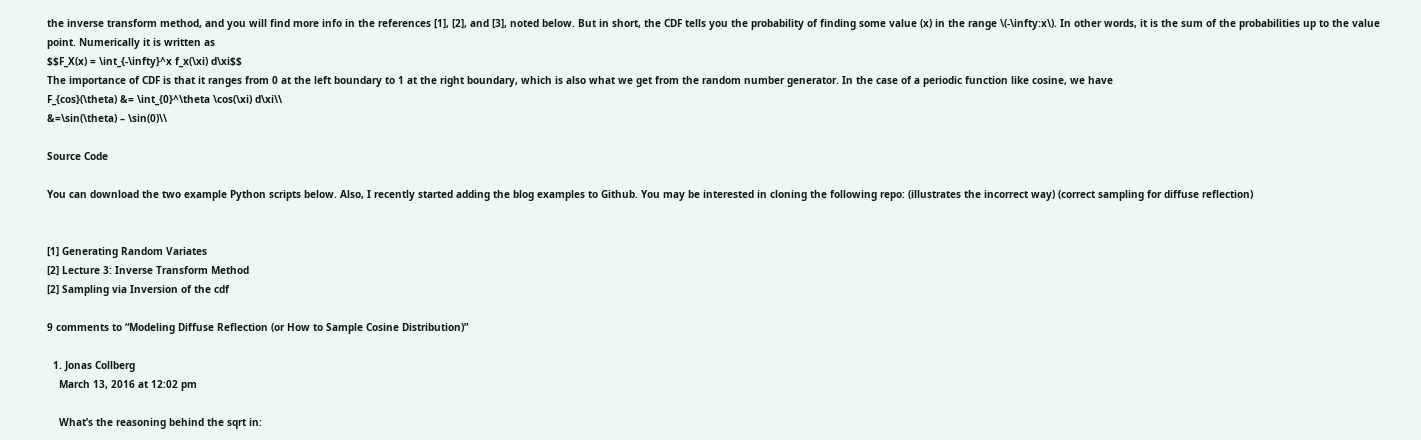the inverse transform method, and you will find more info in the references [1], [2], and [3], noted below. But in short, the CDF tells you the probability of finding some value (x) in the range \(-\infty:x\). In other words, it is the sum of the probabilities up to the value point. Numerically it is written as
$$F_X(x) = \int_{-\infty}^x f_x(\xi) d\xi$$
The importance of CDF is that it ranges from 0 at the left boundary to 1 at the right boundary, which is also what we get from the random number generator. In the case of a periodic function like cosine, we have
F_{cos}(\theta) &= \int_{0}^\theta \cos(\xi) d\xi\\
&=\sin(\theta) – \sin(0)\\

Source Code

You can download the two example Python scripts below. Also, I recently started adding the blog examples to Github. You may be interested in cloning the following repo: (illustrates the incorrect way) (correct sampling for diffuse reflection)


[1] Generating Random Variates
[2] Lecture 3: Inverse Transform Method
[2] Sampling via Inversion of the cdf

9 comments to “Modeling Diffuse Reflection (or How to Sample Cosine Distribution)”

  1. Jonas Collberg
    March 13, 2016 at 12:02 pm

    What’s the reasoning behind the sqrt in: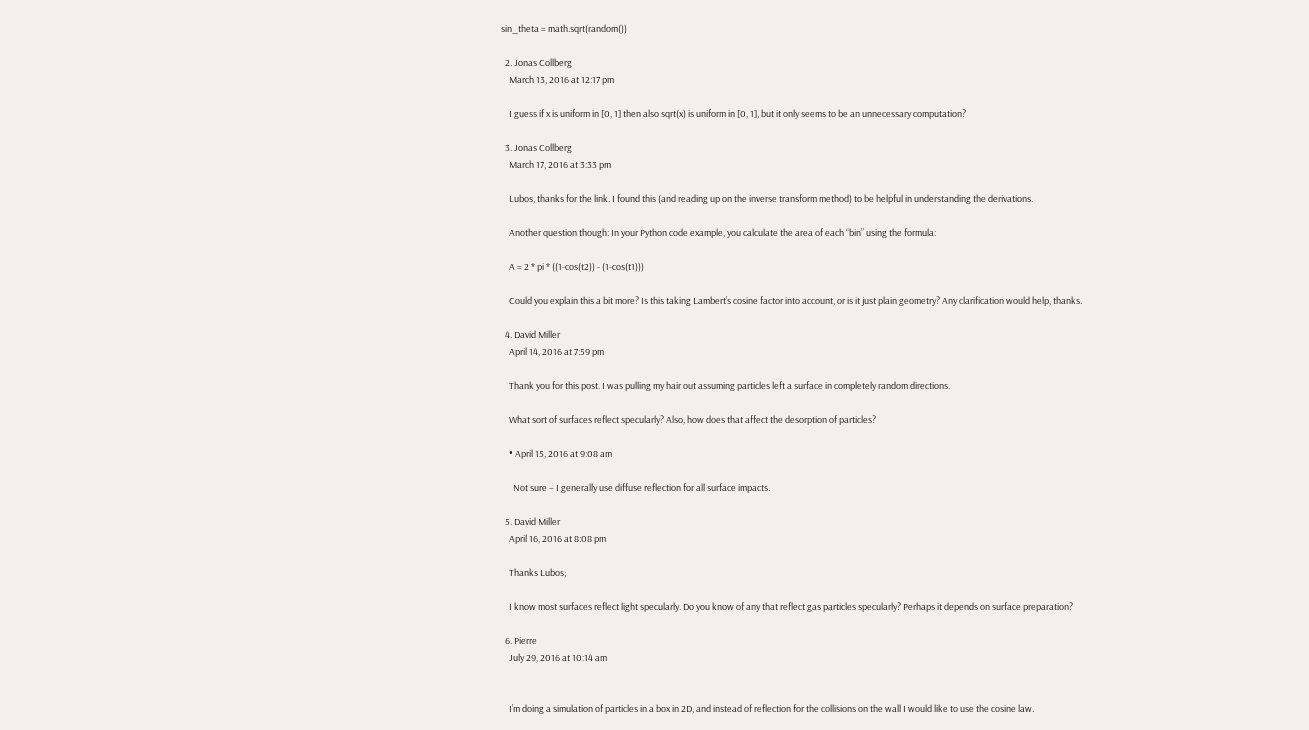sin_theta = math.sqrt(random())

  2. Jonas Collberg
    March 13, 2016 at 12:17 pm

    I guess if x is uniform in [0, 1] then also sqrt(x) is uniform in [0, 1], but it only seems to be an unnecessary computation?

  3. Jonas Collberg
    March 17, 2016 at 3:33 pm

    Lubos, thanks for the link. I found this (and reading up on the inverse transform method) to be helpful in understanding the derivations.

    Another question though: In your Python code example, you calculate the area of each “bin” using the formula:

    A = 2 * pi * ((1-cos(t2)) - (1-cos(t1)))

    Could you explain this a bit more? Is this taking Lambert’s cosine factor into account, or is it just plain geometry? Any clarification would help, thanks.

  4. David Miller
    April 14, 2016 at 7:59 pm

    Thank you for this post. I was pulling my hair out assuming particles left a surface in completely random directions.

    What sort of surfaces reflect specularly? Also, how does that affect the desorption of particles?

    • April 15, 2016 at 9:08 am

      Not sure – I generally use diffuse reflection for all surface impacts.

  5. David Miller
    April 16, 2016 at 8:08 pm

    Thanks Lubos;

    I know most surfaces reflect light specularly. Do you know of any that reflect gas particles specularly? Perhaps it depends on surface preparation?

  6. Pierre
    July 29, 2016 at 10:14 am


    I’m doing a simulation of particles in a box in 2D, and instead of reflection for the collisions on the wall I would like to use the cosine law.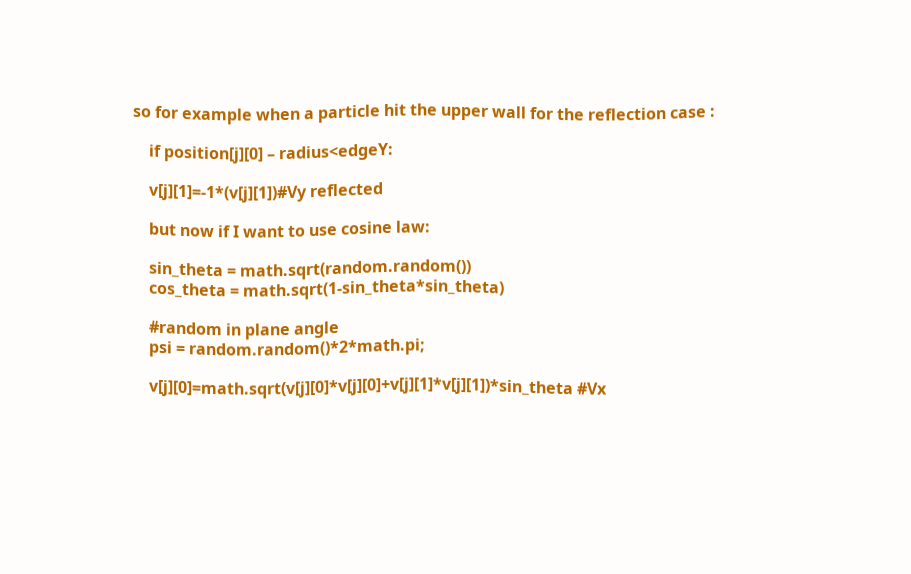so for example when a particle hit the upper wall for the reflection case :

    if position[j][0] – radius<edgeY:

    v[j][1]=-1*(v[j][1])#Vy reflected

    but now if I want to use cosine law:

    sin_theta = math.sqrt(random.random())
    cos_theta = math.sqrt(1-sin_theta*sin_theta)

    #random in plane angle
    psi = random.random()*2*math.pi;

    v[j][0]=math.sqrt(v[j][0]*v[j][0]+v[j][1]*v[j][1])*sin_theta #Vx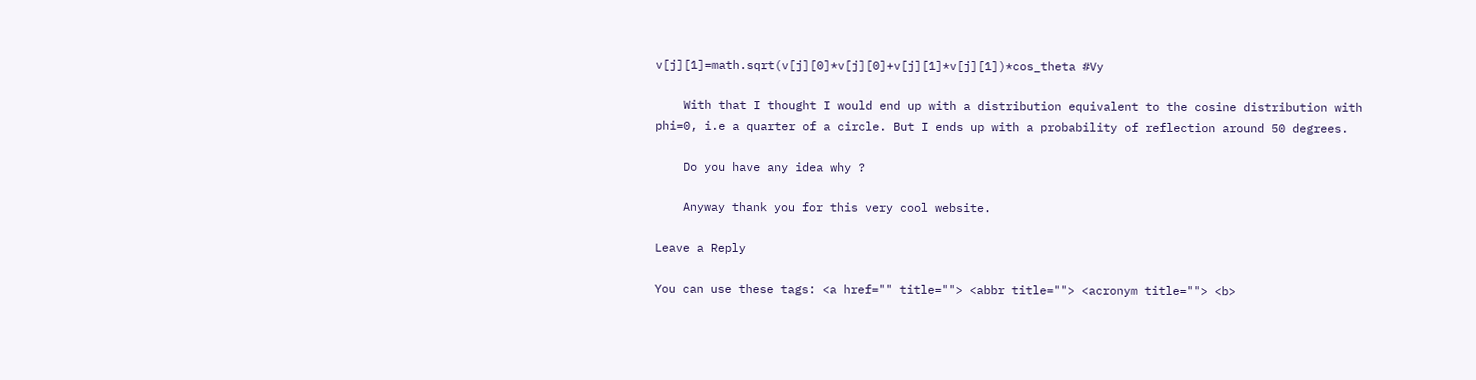v[j][1]=math.sqrt(v[j][0]*v[j][0]+v[j][1]*v[j][1])*cos_theta #Vy

    With that I thought I would end up with a distribution equivalent to the cosine distribution with phi=0, i.e a quarter of a circle. But I ends up with a probability of reflection around 50 degrees.

    Do you have any idea why ?

    Anyway thank you for this very cool website.

Leave a Reply

You can use these tags: <a href="" title=""> <abbr title=""> <acronym title=""> <b>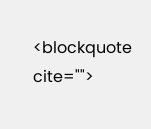<blockquote cite="">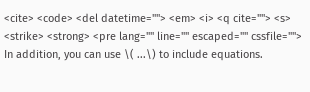<cite> <code> <del datetime=""> <em> <i> <q cite=""> <s> <strike> <strong> <pre lang="" line="" escaped="" cssfile=""> In addition, you can use \( ...\) to include equations.